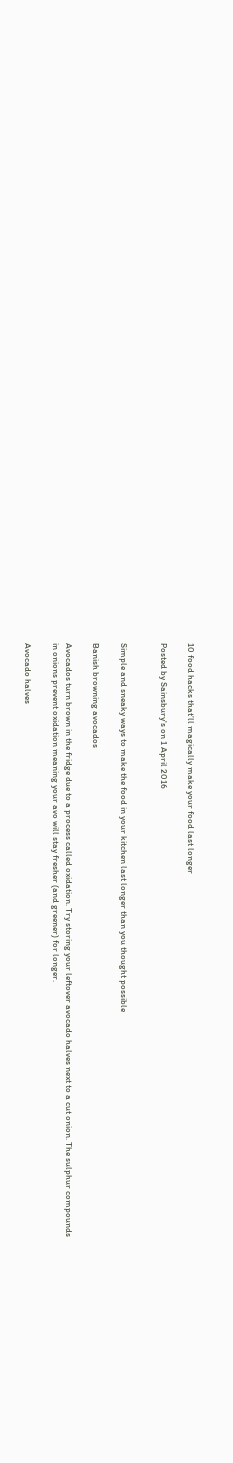10 food hacks that’ll magically make your food last longer

Posted by Sainsbury's on 1 April 2016


Simple and sneaky ways to make the food in your kitchen last longer than you thought possible

Banish browning avocados

Avocados turn brown in the fridge due to a process called oxidation. Try storing your leftover avocado halves next to a cut onion. The sulphur compounds in onions prevent oxidation meaning your avo will stay fresher (and greener) for longer.

Avocado halves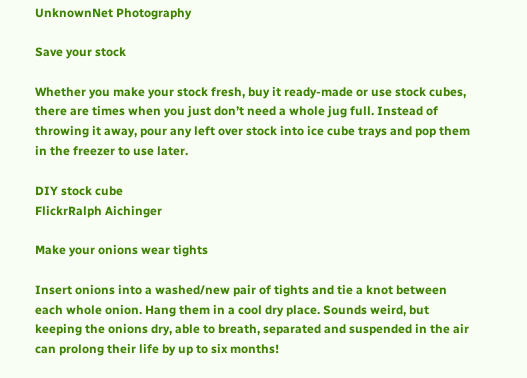UnknownNet Photography

Save your stock

Whether you make your stock fresh, buy it ready-made or use stock cubes, there are times when you just don’t need a whole jug full. Instead of throwing it away, pour any left over stock into ice cube trays and pop them in the freezer to use later.

DIY stock cube
FlickrRalph Aichinger

Make your onions wear tights

Insert onions into a washed/new pair of tights and tie a knot between each whole onion. Hang them in a cool dry place. Sounds weird, but keeping the onions dry, able to breath, separated and suspended in the air can prolong their life by up to six months!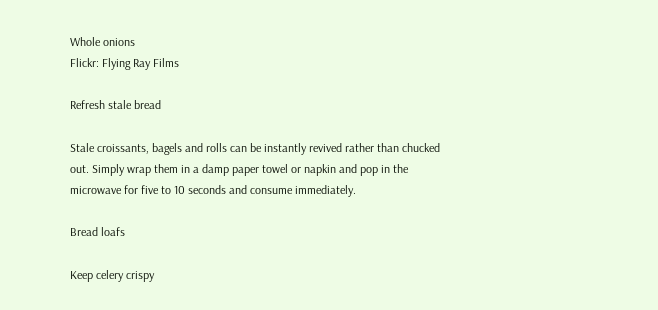Whole onions
Flickr: Flying Ray Films

Refresh stale bread

Stale croissants, bagels and rolls can be instantly revived rather than chucked out. Simply wrap them in a damp paper towel or napkin and pop in the microwave for five to 10 seconds and consume immediately.

Bread loafs

Keep celery crispy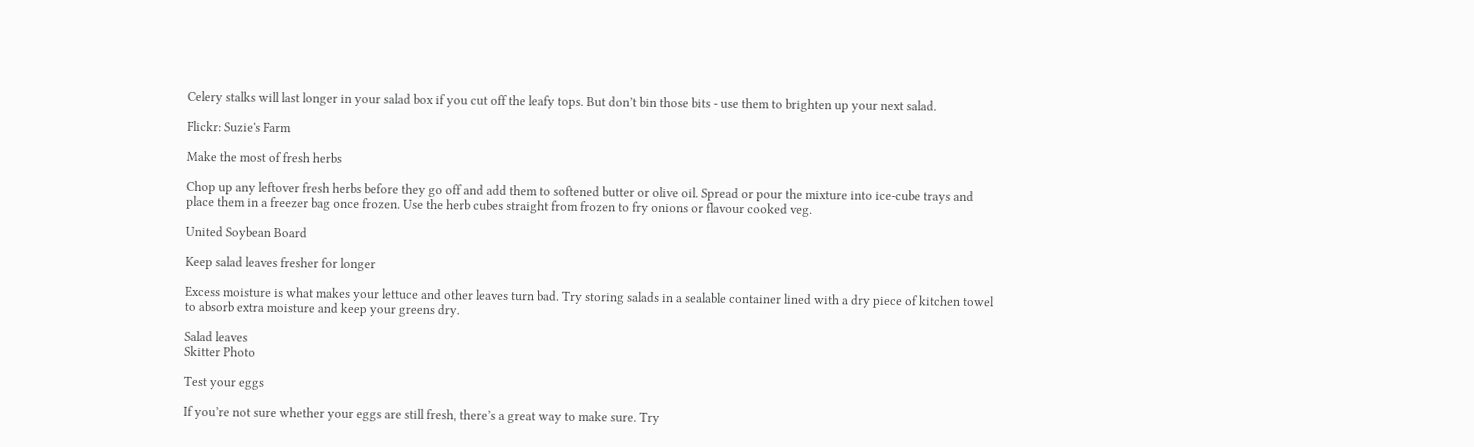Celery stalks will last longer in your salad box if you cut off the leafy tops. But don’t bin those bits - use them to brighten up your next salad.

Flickr: Suzie's Farm

Make the most of fresh herbs

Chop up any leftover fresh herbs before they go off and add them to softened butter or olive oil. Spread or pour the mixture into ice-cube trays and place them in a freezer bag once frozen. Use the herb cubes straight from frozen to fry onions or flavour cooked veg.

United Soybean Board

Keep salad leaves fresher for longer

Excess moisture is what makes your lettuce and other leaves turn bad. Try storing salads in a sealable container lined with a dry piece of kitchen towel to absorb extra moisture and keep your greens dry.

Salad leaves
Skitter Photo

Test your eggs

If you’re not sure whether your eggs are still fresh, there’s a great way to make sure. Try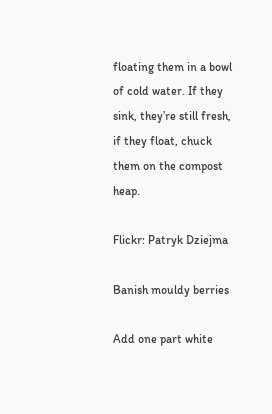floating them in a bowl of cold water. If they sink, they’re still fresh, if they float, chuck them on the compost heap.

Flickr: Patryk Dziejma

Banish mouldy berries

Add one part white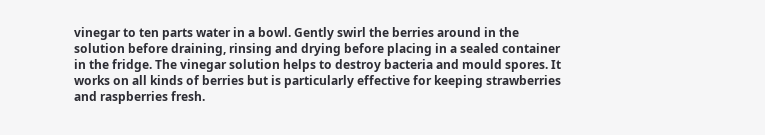vinegar to ten parts water in a bowl. Gently swirl the berries around in the solution before draining, rinsing and drying before placing in a sealed container in the fridge. The vinegar solution helps to destroy bacteria and mould spores. It works on all kinds of berries but is particularly effective for keeping strawberries and raspberries fresh.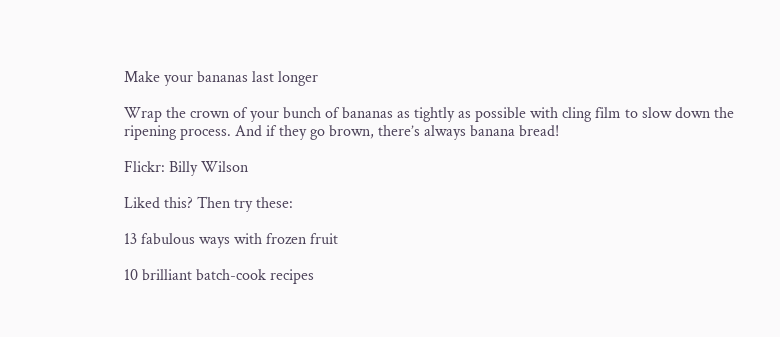Make your bananas last longer

Wrap the crown of your bunch of bananas as tightly as possible with cling film to slow down the ripening process. And if they go brown, there’s always banana bread!

Flickr: Billy Wilson

Liked this? Then try these:

13 fabulous ways with frozen fruit

10 brilliant batch-cook recipes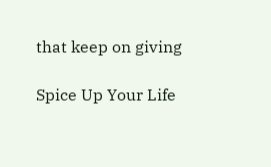that keep on giving

Spice Up Your Life